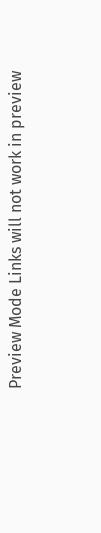Preview Mode Links will not work in preview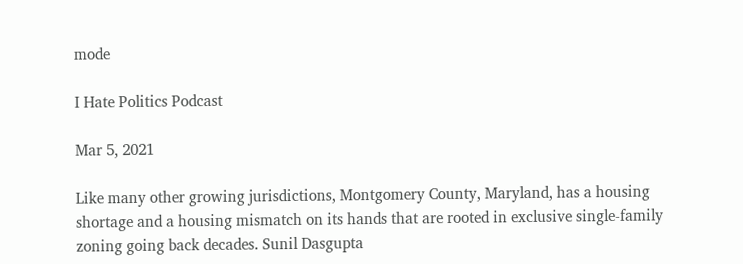mode

I Hate Politics Podcast

Mar 5, 2021

Like many other growing jurisdictions, Montgomery County, Maryland, has a housing shortage and a housing mismatch on its hands that are rooted in exclusive single-family zoning going back decades. Sunil Dasgupta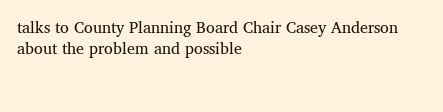talks to County Planning Board Chair Casey Anderson about the problem and possible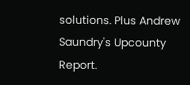solutions. Plus Andrew Saundry's Upcounty Report.